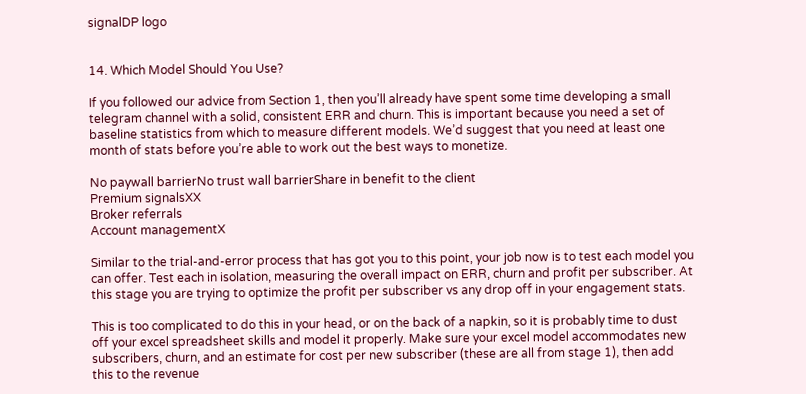signalDP logo


14. Which Model Should You Use?

If you followed our advice from Section 1, then you’ll already have spent some time developing a small telegram channel with a solid, consistent ERR and churn. This is important because you need a set of baseline statistics from which to measure different models. We’d suggest that you need at least one month of stats before you’re able to work out the best ways to monetize.

No paywall barrierNo trust wall barrierShare in benefit to the client
Premium signalsXX
Broker referrals
Account managementX

Similar to the trial-and-error process that has got you to this point, your job now is to test each model you can offer. Test each in isolation, measuring the overall impact on ERR, churn and profit per subscriber. At this stage you are trying to optimize the profit per subscriber vs any drop off in your engagement stats.

This is too complicated to do this in your head, or on the back of a napkin, so it is probably time to dust off your excel spreadsheet skills and model it properly. Make sure your excel model accommodates new subscribers, churn, and an estimate for cost per new subscriber (these are all from stage 1), then add this to the revenue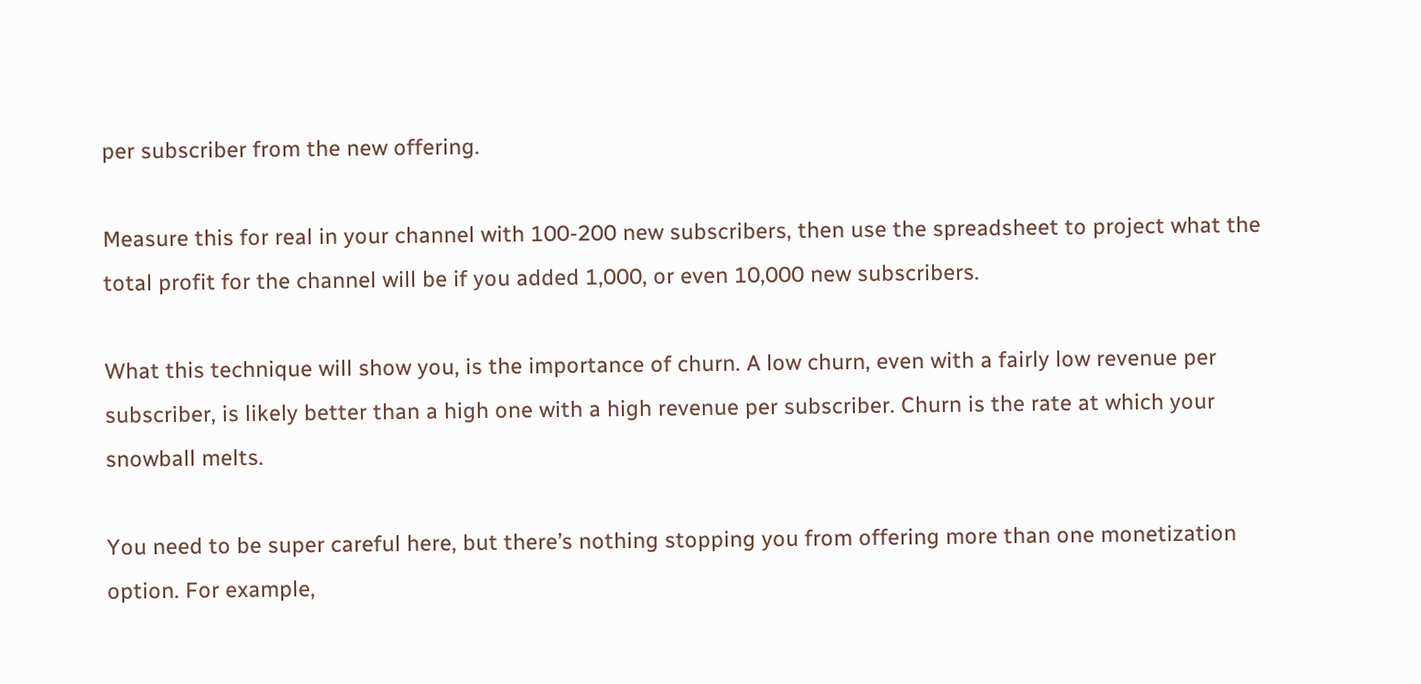per subscriber from the new offering.

Measure this for real in your channel with 100-200 new subscribers, then use the spreadsheet to project what the total profit for the channel will be if you added 1,000, or even 10,000 new subscribers.

What this technique will show you, is the importance of churn. A low churn, even with a fairly low revenue per subscriber, is likely better than a high one with a high revenue per subscriber. Churn is the rate at which your snowball melts.

You need to be super careful here, but there’s nothing stopping you from offering more than one monetization option. For example,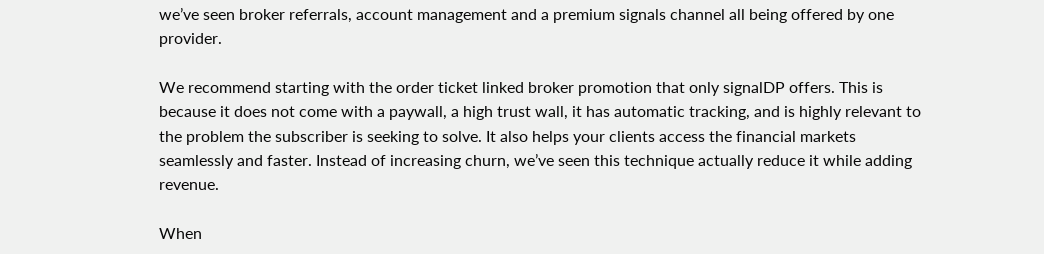we’ve seen broker referrals, account management and a premium signals channel all being offered by one provider.

We recommend starting with the order ticket linked broker promotion that only signalDP offers. This is because it does not come with a paywall, a high trust wall, it has automatic tracking, and is highly relevant to the problem the subscriber is seeking to solve. It also helps your clients access the financial markets seamlessly and faster. Instead of increasing churn, we’ve seen this technique actually reduce it while adding revenue.

When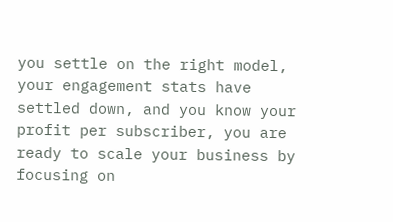you settle on the right model, your engagement stats have settled down, and you know your profit per subscriber, you are ready to scale your business by focusing on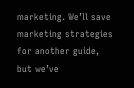marketing. We’ll save marketing strategies for another guide, but we’ve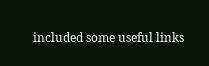included some useful links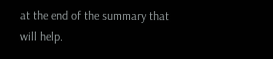at the end of the summary that will help.